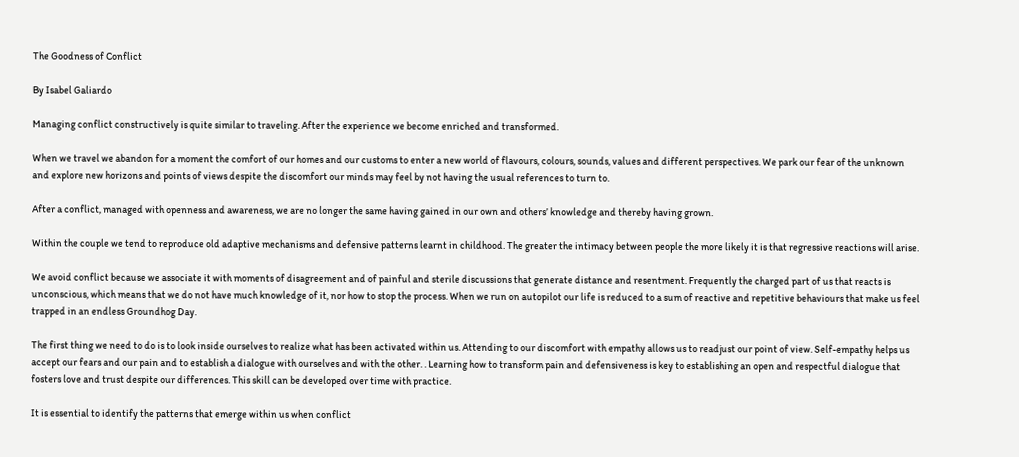The Goodness of Conflict

By Isabel Galiardo

Managing conflict constructively is quite similar to traveling. After the experience we become enriched and transformed.

When we travel we abandon for a moment the comfort of our homes and our customs to enter a new world of flavours, colours, sounds, values and different perspectives. We park our fear of the unknown and explore new horizons and points of views despite the discomfort our minds may feel by not having the usual references to turn to.

After a conflict, managed with openness and awareness, we are no longer the same having gained in our own and others’ knowledge and thereby having grown.

Within the couple we tend to reproduce old adaptive mechanisms and defensive patterns learnt in childhood. The greater the intimacy between people the more likely it is that regressive reactions will arise.

We avoid conflict because we associate it with moments of disagreement and of painful and sterile discussions that generate distance and resentment. Frequently the charged part of us that reacts is unconscious, which means that we do not have much knowledge of it, nor how to stop the process. When we run on autopilot our life is reduced to a sum of reactive and repetitive behaviours that make us feel trapped in an endless Groundhog Day.

The first thing we need to do is to look inside ourselves to realize what has been activated within us. Attending to our discomfort with empathy allows us to readjust our point of view. Self-empathy helps us accept our fears and our pain and to establish a dialogue with ourselves and with the other. . Learning how to transform pain and defensiveness is key to establishing an open and respectful dialogue that fosters love and trust despite our differences. This skill can be developed over time with practice.

It is essential to identify the patterns that emerge within us when conflict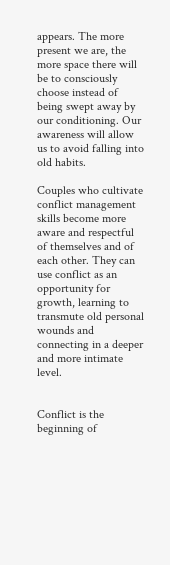appears. The more present we are, the more space there will be to consciously choose instead of being swept away by our conditioning. Our awareness will allow us to avoid falling into old habits.

Couples who cultivate conflict management skills become more aware and respectful of themselves and of each other. They can use conflict as an opportunity for growth, learning to transmute old personal wounds and connecting in a deeper and more intimate level.


Conflict is the beginning of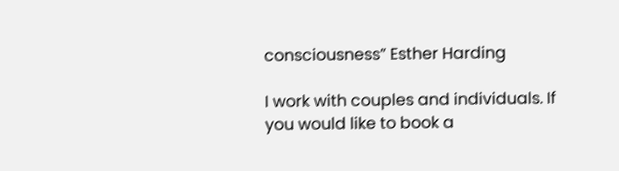consciousness” Esther Harding

I work with couples and individuals. If you would like to book a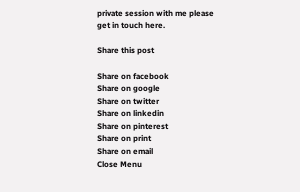private session with me please get in touch here.

Share this post

Share on facebook
Share on google
Share on twitter
Share on linkedin
Share on pinterest
Share on print
Share on email
Close Menu